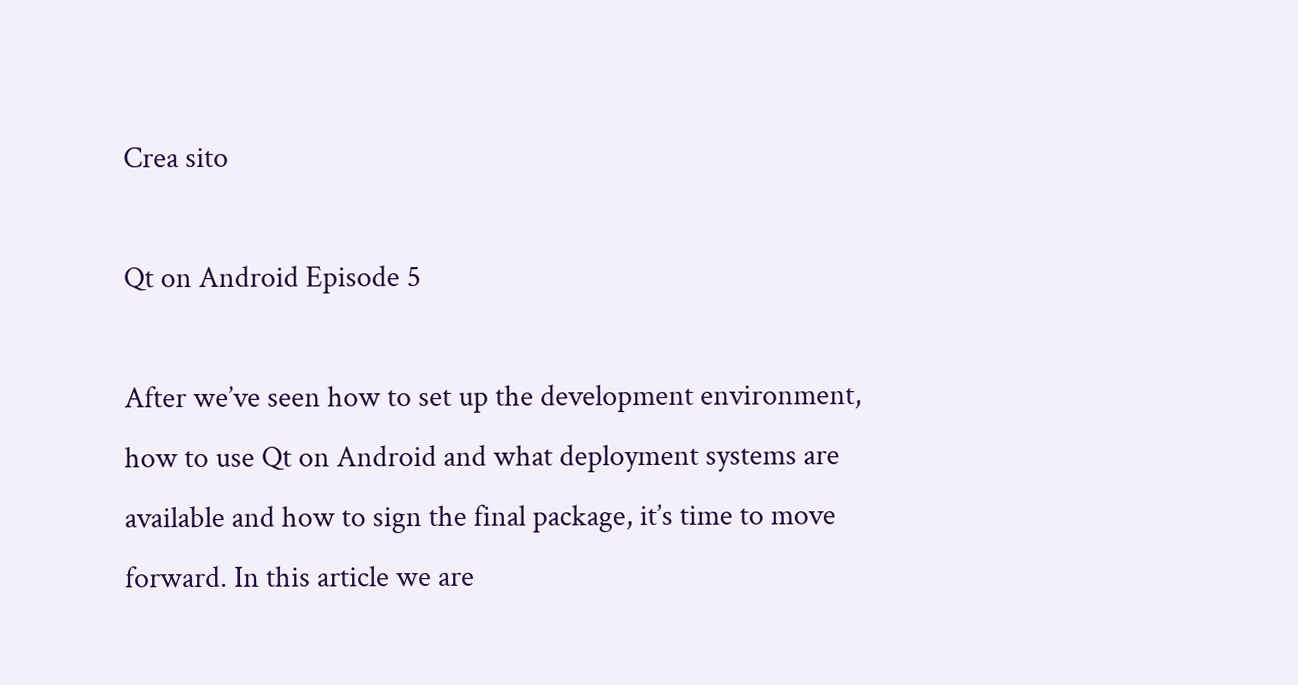Crea sito

Qt on Android Episode 5

After we’ve seen how to set up the development environment, how to use Qt on Android and what deployment systems are available and how to sign the final package, it’s time to move forward. In this article we are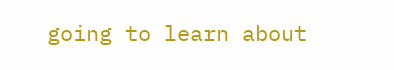going to learn about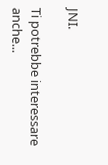JNI.

Ti potrebbe interessare anche...